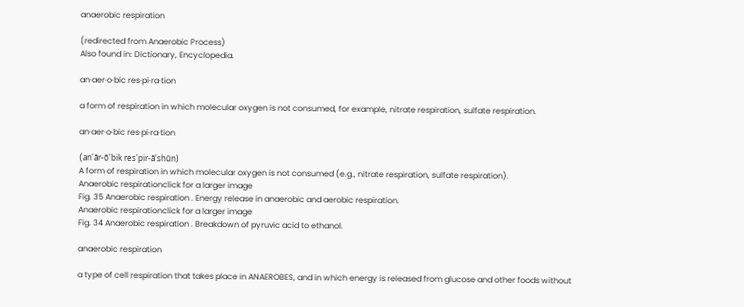anaerobic respiration

(redirected from Anaerobic Process)
Also found in: Dictionary, Encyclopedia.

an·aer·o·bic res·pi·ra·tion

a form of respiration in which molecular oxygen is not consumed, for example, nitrate respiration, sulfate respiration.

an·aer·o·bic res·pi·ra·tion

(an'ār-ō'bik res'pir-ā'shŭn)
A form of respiration in which molecular oxygen is not consumed (e.g., nitrate respiration, sulfate respiration).
Anaerobic respirationclick for a larger image
Fig. 35 Anaerobic respiration . Energy release in anaerobic and aerobic respiration.
Anaerobic respirationclick for a larger image
Fig. 34 Anaerobic respiration . Breakdown of pyruvic acid to ethanol.

anaerobic respiration

a type of cell respiration that takes place in ANAEROBES, and in which energy is released from glucose and other foods without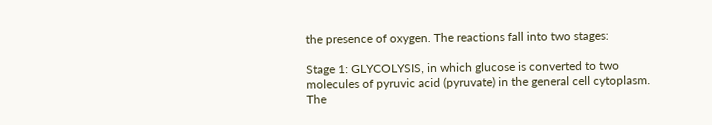the presence of oxygen. The reactions fall into two stages:

Stage 1: GLYCOLYSIS, in which glucose is converted to two molecules of pyruvic acid (pyruvate) in the general cell cytoplasm. The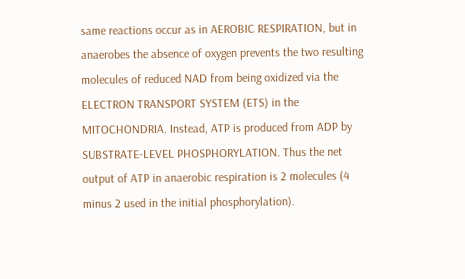same reactions occur as in AEROBIC RESPIRATION, but in anaerobes the absence of oxygen prevents the two resulting molecules of reduced NAD from being oxidized via the ELECTRON TRANSPORT SYSTEM (ETS) in the MITOCHONDRIA. Instead, ATP is produced from ADP by SUBSTRATE-LEVEL PHOSPHORYLATION. Thus the net output of ATP in anaerobic respiration is 2 molecules (4 minus 2 used in the initial phosphorylation).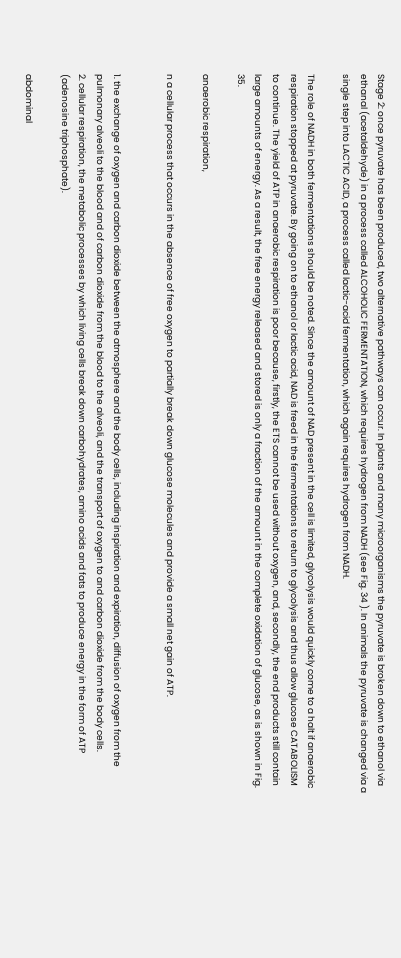Stage 2: once pyruvate has been produced, two alternative pathways can occur. In plants and many microorganisms the pyruvate is broken down to ethanol via ethanal (acetaldehyde) in a process called ALCOHOLIC FERMENTATION, which requires hydrogen from NADH (see Fig. 34 ). In animals the pyruvate is changed via a single step into LACTIC ACID, a process called lactic-acid fermentation, which again requires hydrogen from NADH.

The role of NADH in both fermentations should be noted. Since the amount of NAD present in the cell is limited, glycolysis would quickly come to a halt if anaerobic respiration stopped at pyruvate. By going on to ethanol or lactic acid, NAD is freed in the fermentations to return to glycolysis and thus allow glucose CATABOLISM to continue. The yield of ATP in anaerobic respiration is poor because, firstly, the ETS cannot be used without oxygen, and, secondly, the end products still contain large amounts of energy. As a result, the free energy released and stored is only a fraction of the amount in the complete oxidation of glucose, as is shown in Fig. 35.

anaerobic respiration,

n a cellular process that occurs in the absence of free oxygen to partially break down glucose molecules and provide a small net gain of ATP.


1. the exchange of oxygen and carbon dioxide between the atmosphere and the body cells, including inspiration and expiration, diffusion of oxygen from the pulmonary alveoli to the blood and of carbon dioxide from the blood to the alveoli, and the transport of oxygen to and carbon dioxide from the body cells.
2. cellular respiration, the metabolic processes by which living cells break down carbohydrates, amino acids and fats to produce energy in the form of ATP (adenosine triphosphate).

abdominal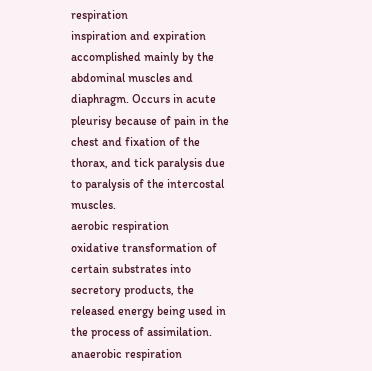respiration
inspiration and expiration accomplished mainly by the abdominal muscles and diaphragm. Occurs in acute pleurisy because of pain in the chest and fixation of the thorax, and tick paralysis due to paralysis of the intercostal muscles.
aerobic respiration
oxidative transformation of certain substrates into secretory products, the released energy being used in the process of assimilation.
anaerobic respiration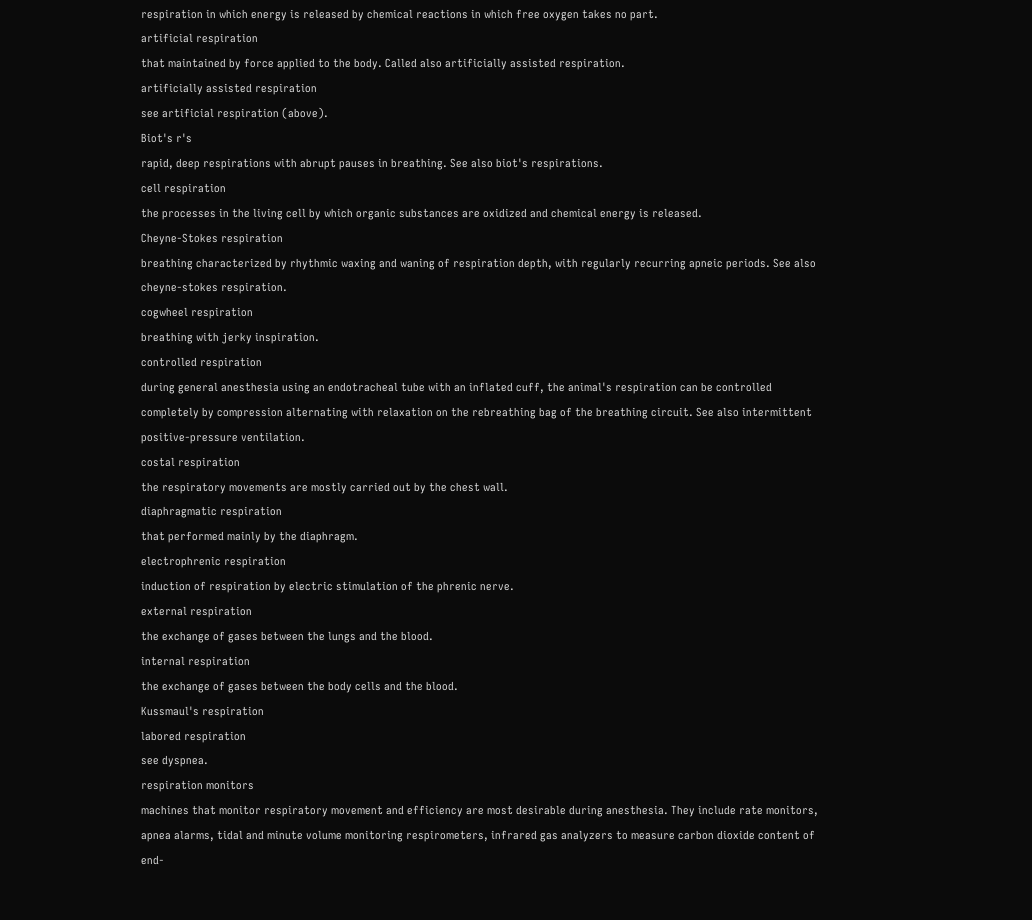respiration in which energy is released by chemical reactions in which free oxygen takes no part.
artificial respiration
that maintained by force applied to the body. Called also artificially assisted respiration.
artificially assisted respiration
see artificial respiration (above).
Biot's r's
rapid, deep respirations with abrupt pauses in breathing. See also biot's respirations.
cell respiration
the processes in the living cell by which organic substances are oxidized and chemical energy is released.
Cheyne-Stokes respiration
breathing characterized by rhythmic waxing and waning of respiration depth, with regularly recurring apneic periods. See also cheyne-stokes respiration.
cogwheel respiration
breathing with jerky inspiration.
controlled respiration
during general anesthesia using an endotracheal tube with an inflated cuff, the animal's respiration can be controlled completely by compression alternating with relaxation on the rebreathing bag of the breathing circuit. See also intermittent positive-pressure ventilation.
costal respiration
the respiratory movements are mostly carried out by the chest wall.
diaphragmatic respiration
that performed mainly by the diaphragm.
electrophrenic respiration
induction of respiration by electric stimulation of the phrenic nerve.
external respiration
the exchange of gases between the lungs and the blood.
internal respiration
the exchange of gases between the body cells and the blood.
Kussmaul's respiration
labored respiration
see dyspnea.
respiration monitors
machines that monitor respiratory movement and efficiency are most desirable during anesthesia. They include rate monitors, apnea alarms, tidal and minute volume monitoring respirometers, infrared gas analyzers to measure carbon dioxide content of end-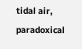tidal air,
paradoxical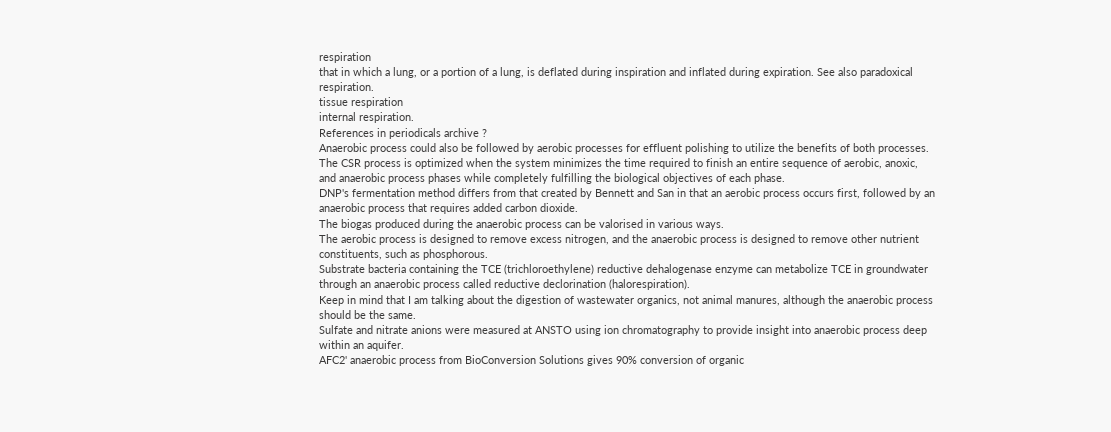respiration
that in which a lung, or a portion of a lung, is deflated during inspiration and inflated during expiration. See also paradoxical respiration.
tissue respiration
internal respiration.
References in periodicals archive ?
Anaerobic process could also be followed by aerobic processes for effluent polishing to utilize the benefits of both processes.
The CSR process is optimized when the system minimizes the time required to finish an entire sequence of aerobic, anoxic, and anaerobic process phases while completely fulfilling the biological objectives of each phase.
DNP's fermentation method differs from that created by Bennett and San in that an aerobic process occurs first, followed by an anaerobic process that requires added carbon dioxide.
The biogas produced during the anaerobic process can be valorised in various ways.
The aerobic process is designed to remove excess nitrogen, and the anaerobic process is designed to remove other nutrient constituents, such as phosphorous.
Substrate bacteria containing the TCE (trichloroethylene) reductive dehalogenase enzyme can metabolize TCE in groundwater through an anaerobic process called reductive declorination (halorespiration).
Keep in mind that I am talking about the digestion of wastewater organics, not animal manures, although the anaerobic process should be the same.
Sulfate and nitrate anions were measured at ANSTO using ion chromatography to provide insight into anaerobic process deep within an aquifer.
AFC2' anaerobic process from BioConversion Solutions gives 90% conversion of organic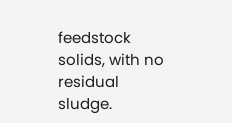feedstock solids, with no residual sludge.